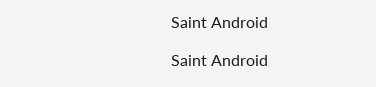Saint Android

Saint Android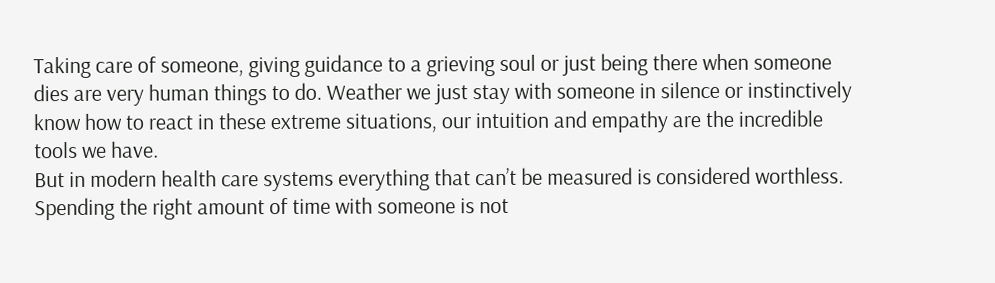Taking care of someone, giving guidance to a grieving soul or just being there when someone dies are very human things to do. Weather we just stay with someone in silence or instinctively know how to react in these extreme situations, our intuition and empathy are the incredible tools we have.
But in modern health care systems everything that can’t be measured is considered worthless. Spending the right amount of time with someone is not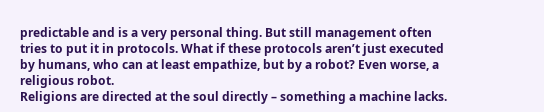predictable and is a very personal thing. But still management often tries to put it in protocols. What if these protocols aren’t just executed by humans, who can at least empathize, but by a robot? Even worse, a religious robot.
Religions are directed at the soul directly – something a machine lacks.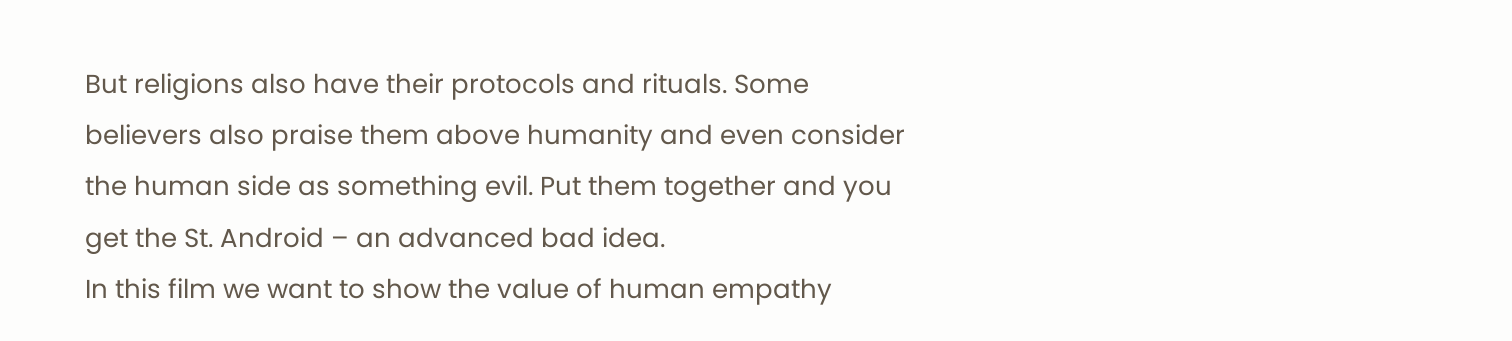But religions also have their protocols and rituals. Some believers also praise them above humanity and even consider the human side as something evil. Put them together and you get the St. Android – an advanced bad idea.
In this film we want to show the value of human empathy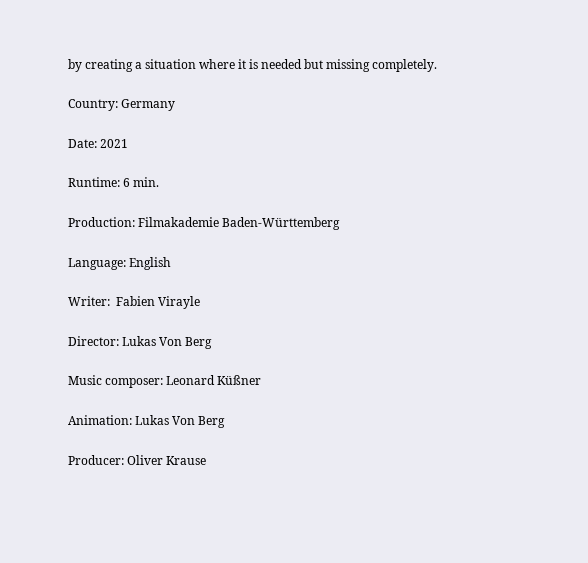by creating a situation where it is needed but missing completely.

Country: Germany

Date: 2021

Runtime: 6 min.

Production: Filmakademie Baden-Württemberg

Language: English

Writer:  Fabien Virayle

Director: Lukas Von Berg

Music composer: Leonard Küßner

Animation: Lukas Von Berg

Producer: Oliver Krause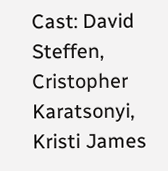Cast: David Steffen, Cristopher Karatsonyi, Kristi James